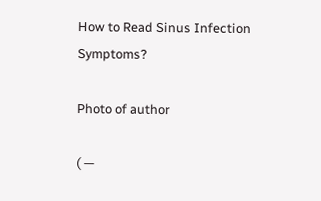How to Read Sinus Infection Symptoms?

Photo of author

( —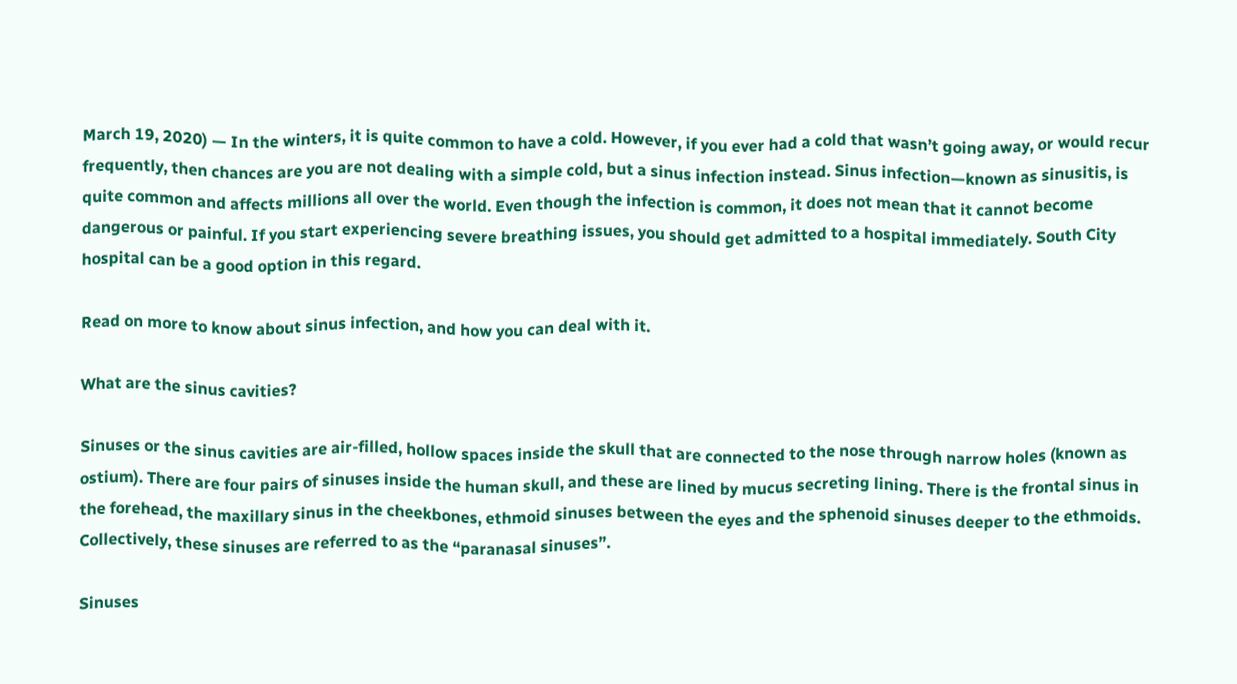March 19, 2020) — In the winters, it is quite common to have a cold. However, if you ever had a cold that wasn’t going away, or would recur frequently, then chances are you are not dealing with a simple cold, but a sinus infection instead. Sinus infection—known as sinusitis, is quite common and affects millions all over the world. Even though the infection is common, it does not mean that it cannot become dangerous or painful. If you start experiencing severe breathing issues, you should get admitted to a hospital immediately. South City hospital can be a good option in this regard.

Read on more to know about sinus infection, and how you can deal with it.

What are the sinus cavities?

Sinuses or the sinus cavities are air-filled, hollow spaces inside the skull that are connected to the nose through narrow holes (known as ostium). There are four pairs of sinuses inside the human skull, and these are lined by mucus secreting lining. There is the frontal sinus in the forehead, the maxillary sinus in the cheekbones, ethmoid sinuses between the eyes and the sphenoid sinuses deeper to the ethmoids. Collectively, these sinuses are referred to as the “paranasal sinuses”.

Sinuses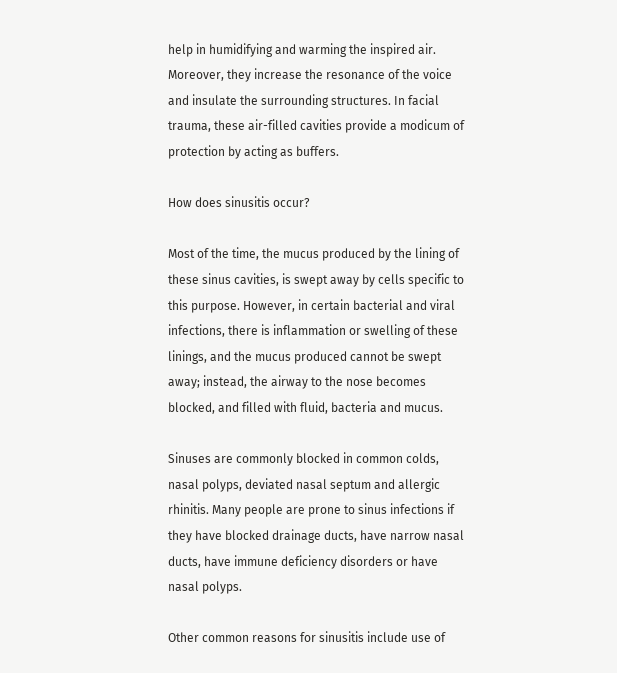help in humidifying and warming the inspired air. Moreover, they increase the resonance of the voice and insulate the surrounding structures. In facial trauma, these air-filled cavities provide a modicum of protection by acting as buffers.

How does sinusitis occur?

Most of the time, the mucus produced by the lining of these sinus cavities, is swept away by cells specific to this purpose. However, in certain bacterial and viral infections, there is inflammation or swelling of these linings, and the mucus produced cannot be swept away; instead, the airway to the nose becomes blocked, and filled with fluid, bacteria and mucus.

Sinuses are commonly blocked in common colds, nasal polyps, deviated nasal septum and allergic rhinitis. Many people are prone to sinus infections if they have blocked drainage ducts, have narrow nasal ducts, have immune deficiency disorders or have nasal polyps.

Other common reasons for sinusitis include use of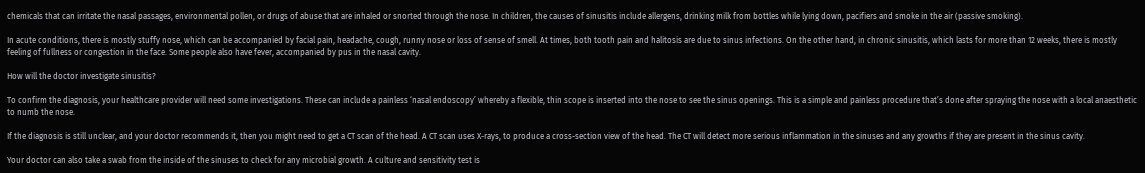chemicals that can irritate the nasal passages, environmental pollen, or drugs of abuse that are inhaled or snorted through the nose. In children, the causes of sinusitis include allergens, drinking milk from bottles while lying down, pacifiers and smoke in the air (passive smoking).

In acute conditions, there is mostly stuffy nose, which can be accompanied by facial pain, headache, cough, runny nose or loss of sense of smell. At times, both tooth pain and halitosis are due to sinus infections. On the other hand, in chronic sinusitis, which lasts for more than 12 weeks, there is mostly feeling of fullness or congestion in the face. Some people also have fever, accompanied by pus in the nasal cavity.

How will the doctor investigate sinusitis?

To confirm the diagnosis, your healthcare provider will need some investigations. These can include a painless ‘nasal endoscopy’ whereby a flexible, thin scope is inserted into the nose to see the sinus openings. This is a simple and painless procedure that’s done after spraying the nose with a local anaesthetic to numb the nose.

If the diagnosis is still unclear, and your doctor recommends it, then you might need to get a CT scan of the head. A CT scan uses X-rays, to produce a cross-section view of the head. The CT will detect more serious inflammation in the sinuses and any growths if they are present in the sinus cavity.

Your doctor can also take a swab from the inside of the sinuses to check for any microbial growth. A culture and sensitivity test is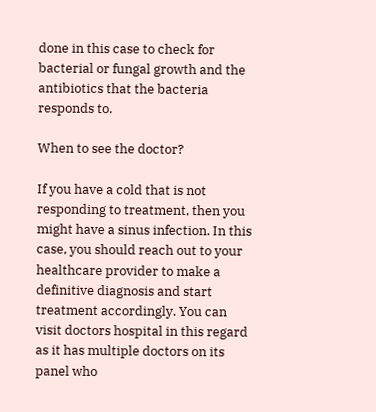done in this case to check for bacterial or fungal growth and the antibiotics that the bacteria responds to.

When to see the doctor?

If you have a cold that is not responding to treatment, then you might have a sinus infection. In this case, you should reach out to your healthcare provider to make a definitive diagnosis and start treatment accordingly. You can visit doctors hospital in this regard as it has multiple doctors on its panel who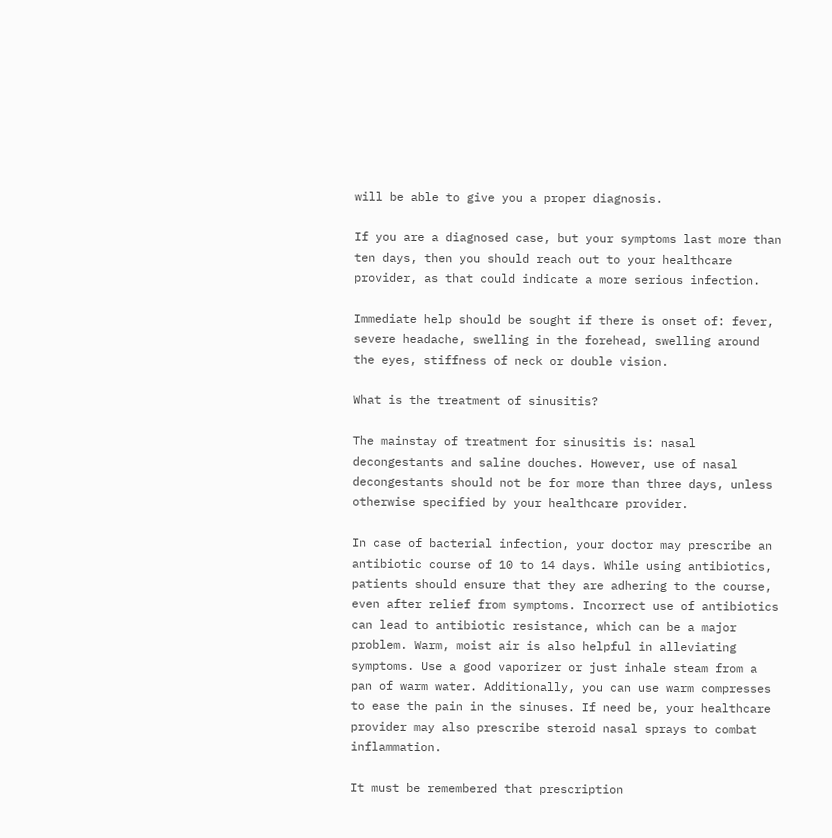will be able to give you a proper diagnosis.

If you are a diagnosed case, but your symptoms last more than ten days, then you should reach out to your healthcare provider, as that could indicate a more serious infection.

Immediate help should be sought if there is onset of: fever, severe headache, swelling in the forehead, swelling around the eyes, stiffness of neck or double vision.

What is the treatment of sinusitis?

The mainstay of treatment for sinusitis is: nasal decongestants and saline douches. However, use of nasal decongestants should not be for more than three days, unless otherwise specified by your healthcare provider.

In case of bacterial infection, your doctor may prescribe an antibiotic course of 10 to 14 days. While using antibiotics, patients should ensure that they are adhering to the course, even after relief from symptoms. Incorrect use of antibiotics can lead to antibiotic resistance, which can be a major problem. Warm, moist air is also helpful in alleviating symptoms. Use a good vaporizer or just inhale steam from a pan of warm water. Additionally, you can use warm compresses to ease the pain in the sinuses. If need be, your healthcare provider may also prescribe steroid nasal sprays to combat inflammation.

It must be remembered that prescription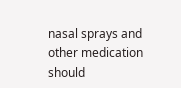nasal sprays and other medication should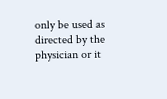only be used as directed by the physician or it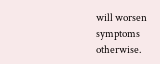will worsen symptoms otherwise.